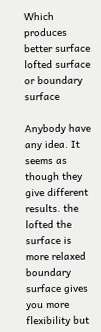Which produces better surface lofted surface or boundary surface

Anybody have any idea. It seems as though they give different results. the lofted the surface is more relaxed boundary surface gives you more flexibility but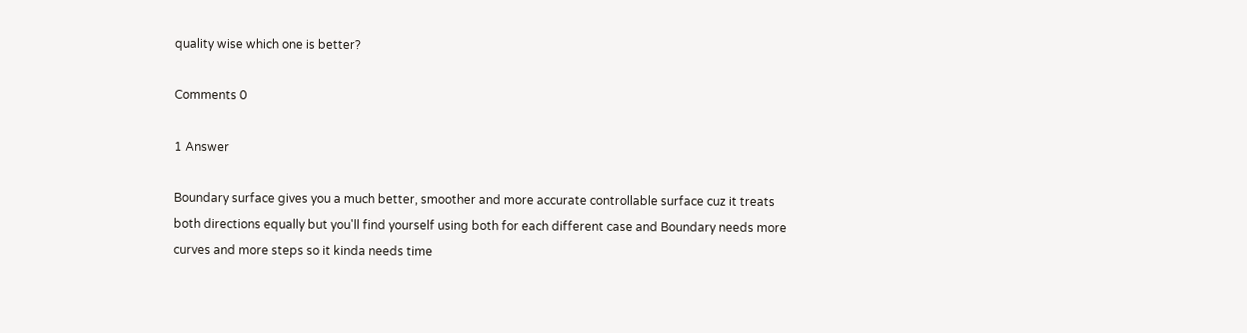quality wise which one is better?

Comments 0

1 Answer

Boundary surface gives you a much better, smoother and more accurate controllable surface cuz it treats both directions equally but you'll find yourself using both for each different case and Boundary needs more curves and more steps so it kinda needs time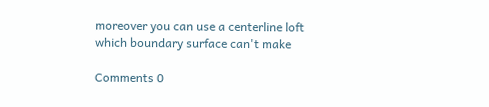moreover you can use a centerline loft which boundary surface can't make

Comments 0